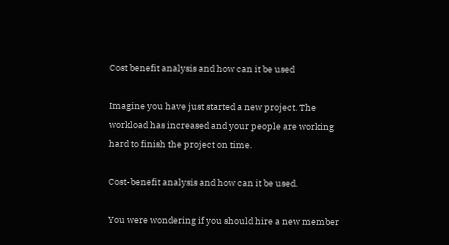Cost benefit analysis and how can it be used

Imagine you have just started a new project. The workload has increased and your people are working hard to finish the project on time.

Cost-benefit analysis and how can it be used.

You were wondering if you should hire a new member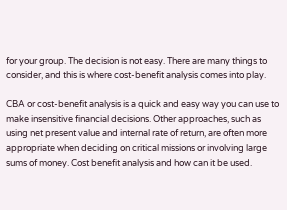for your group. The decision is not easy. There are many things to consider, and this is where cost-benefit analysis comes into play.

CBA or cost-benefit analysis is a quick and easy way you can use to make insensitive financial decisions. Other approaches, such as using net present value and internal rate of return, are often more appropriate when deciding on critical missions or involving large sums of money. Cost benefit analysis and how can it be used.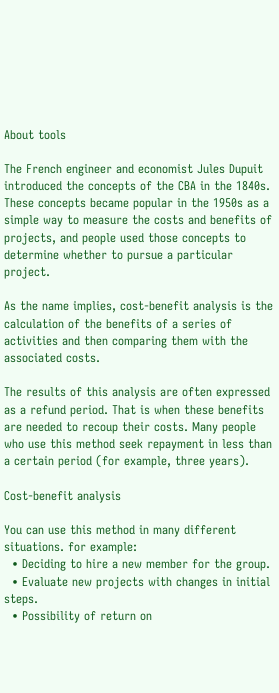About tools

The French engineer and economist Jules Dupuit introduced the concepts of the CBA in the 1840s. These concepts became popular in the 1950s as a simple way to measure the costs and benefits of projects, and people used those concepts to determine whether to pursue a particular project.

As the name implies, cost-benefit analysis is the calculation of the benefits of a series of activities and then comparing them with the associated costs.

The results of this analysis are often expressed as a refund period. That is when these benefits are needed to recoup their costs. Many people who use this method seek repayment in less than a certain period (for example, three years).

Cost-benefit analysis

You can use this method in many different situations. for example:
  • Deciding to hire a new member for the group.
  • Evaluate new projects with changes in initial steps.
  • Possibility of return on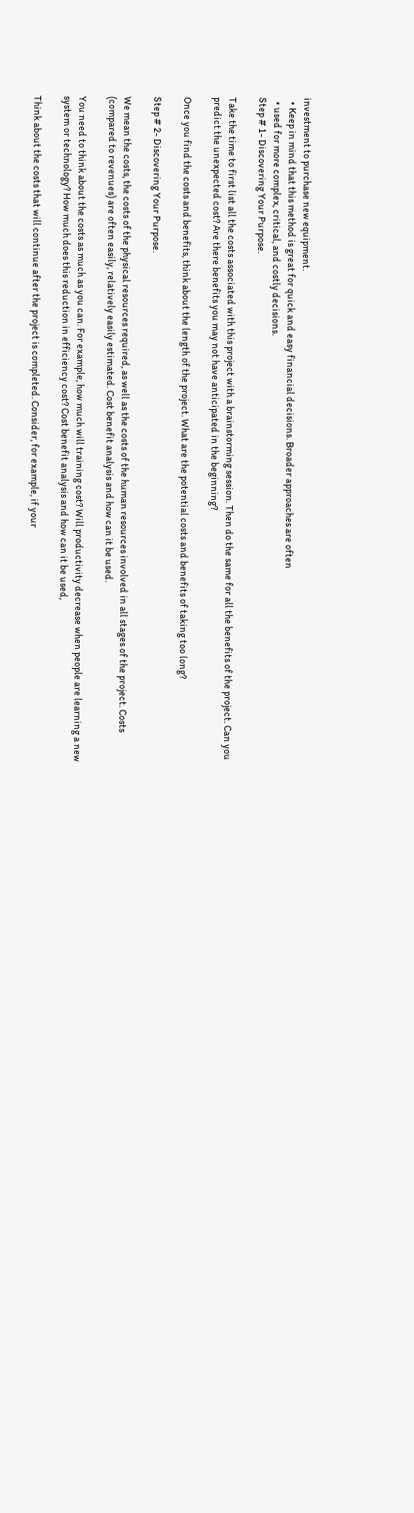investment to purchase new equipment.
  • Keep in mind that this method is great for quick and easy financial decisions. Broader approaches are often
  • used for more complex, critical, and costly decisions.
Step # 1- Discovering Your Purpose.

Take the time to first list all the costs associated with this project with a brainstorming session. Then do the same for all the benefits of the project. Can you predict the unexpected cost? Are there benefits you may not have anticipated in the beginning?

Once you find the costs and benefits, think about the length of the project. What are the potential costs and benefits of taking too long?

Step # 2- Discovering Your Purpose.

We mean the costs, the costs of the physical resources required, as well as the costs of the human resources involved in all stages of the project. Costs (compared to revenues) are often easily, relatively easily estimated. Cost benefit analysis and how can it be used.

You need to think about the costs as much as you can. For example, how much will training cost? Will productivity decrease when people are learning a new system or technology? How much does this reduction in efficiency cost? Cost benefit analysis and how can it be used,

Think about the costs that will continue after the project is completed. Consider, for example, if your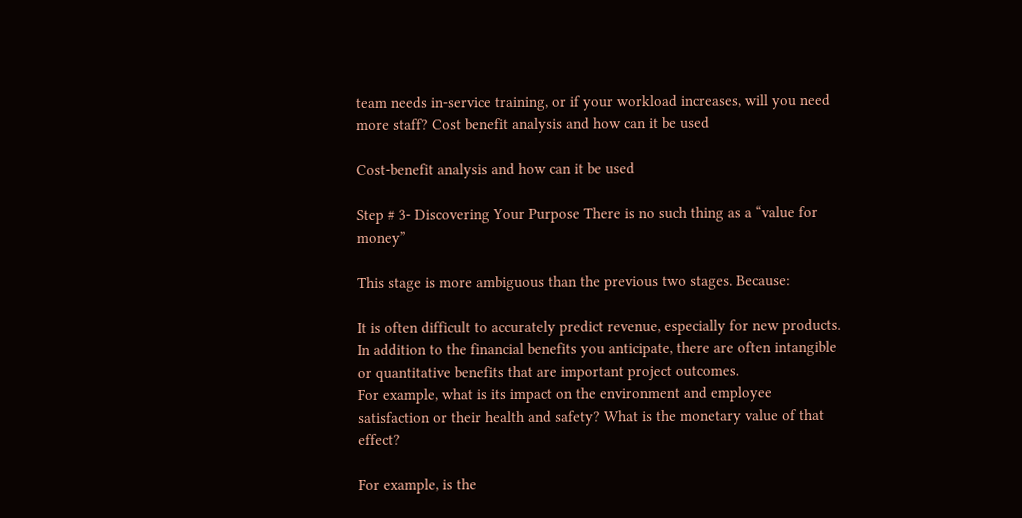team needs in-service training, or if your workload increases, will you need more staff? Cost benefit analysis and how can it be used

Cost-benefit analysis and how can it be used

Step # 3- Discovering Your Purpose There is no such thing as a “value for money”

This stage is more ambiguous than the previous two stages. Because:

It is often difficult to accurately predict revenue, especially for new products.
In addition to the financial benefits you anticipate, there are often intangible or quantitative benefits that are important project outcomes.
For example, what is its impact on the environment and employee satisfaction or their health and safety? What is the monetary value of that effect?

For example, is the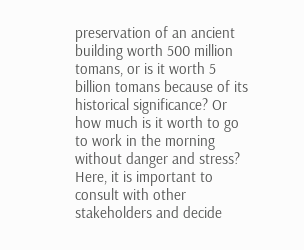preservation of an ancient building worth 500 million tomans, or is it worth 5 billion tomans because of its historical significance? Or how much is it worth to go to work in the morning without danger and stress? Here, it is important to consult with other stakeholders and decide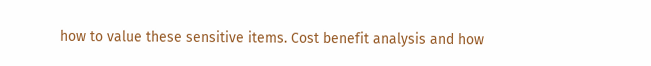how to value these sensitive items. Cost benefit analysis and how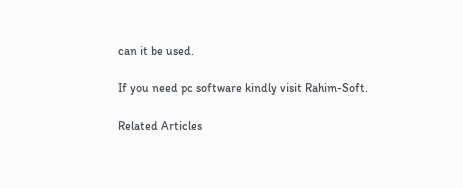can it be used.

If you need pc software kindly visit Rahim-Soft.

Related Articles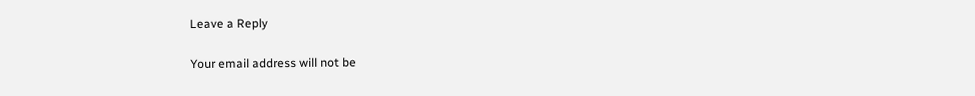Leave a Reply

Your email address will not be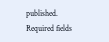published. Required fields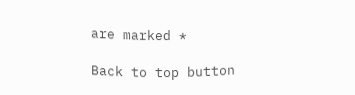are marked *

Back to top button